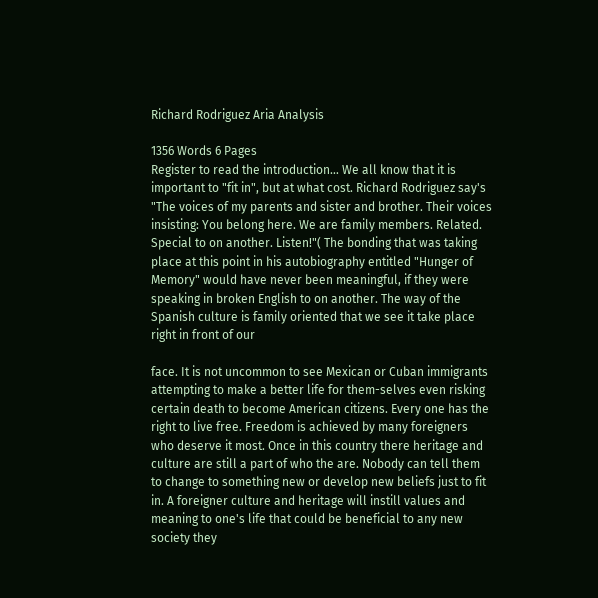Richard Rodriguez Aria Analysis

1356 Words 6 Pages
Register to read the introduction… We all know that it is important to "fit in", but at what cost. Richard Rodriguez say's "The voices of my parents and sister and brother. Their voices insisting: You belong here. We are family members. Related. Special to on another. Listen!"( The bonding that was taking place at this point in his autobiography entitled "Hunger of Memory" would have never been meaningful, if they were speaking in broken English to on another. The way of the Spanish culture is family oriented that we see it take place right in front of our

face. It is not uncommon to see Mexican or Cuban immigrants attempting to make a better life for them-selves even risking certain death to become American citizens. Every one has the right to live free. Freedom is achieved by many foreigners who deserve it most. Once in this country there heritage and culture are still a part of who the are. Nobody can tell them to change to something new or develop new beliefs just to fit in. A foreigner culture and heritage will instill values and meaning to one's life that could be beneficial to any new society they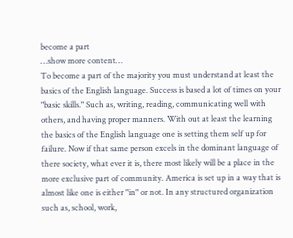become a part
…show more content…
To become a part of the majority you must understand at least the basics of the English language. Success is based a lot of times on your "basic skills." Such as, writing, reading, communicating well with others, and having proper manners. With out at least the learning the basics of the English language one is setting them self up for failure. Now if that same person excels in the dominant language of there society, what ever it is, there most likely will be a place in the more exclusive part of community. America is set up in a way that is almost like one is either "in" or not. In any structured organization such as, school, work,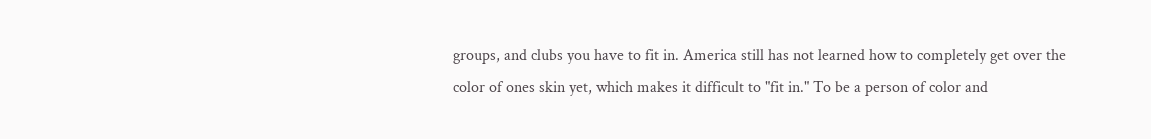groups, and clubs you have to fit in. America still has not learned how to completely get over the color of ones skin yet, which makes it difficult to "fit in." To be a person of color and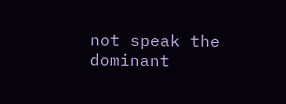not speak the dominant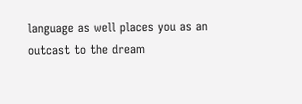language as well places you as an outcast to the dream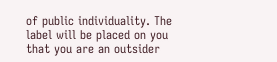of public individuality. The label will be placed on you that you are an outsider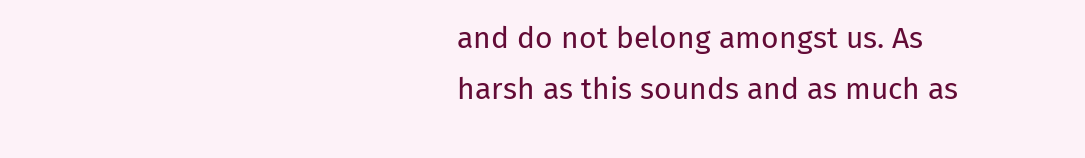and do not belong amongst us. As harsh as this sounds and as much as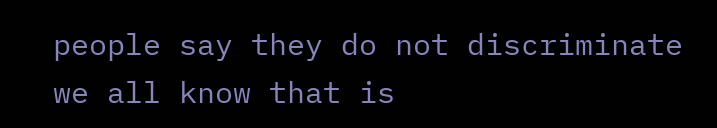people say they do not discriminate we all know that is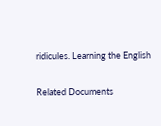ridicules. Learning the English

Related Documents